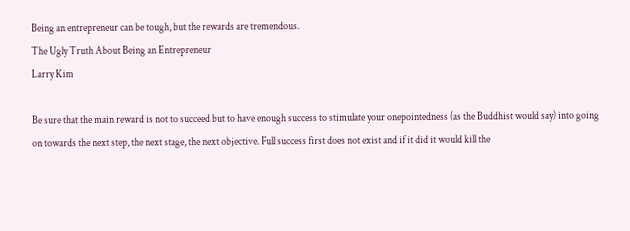Being an entrepreneur can be tough, but the rewards are tremendous.
The Ugly Truth About Being an Entrepreneur
Larry Kim

Be sure that the main reward is not to succeed but to have enough success to stimulate your onepointedness (as the Buddhist would say) into going on towards the next step, the next stage, the next objective. Full success first does not exist and if it did it would kill the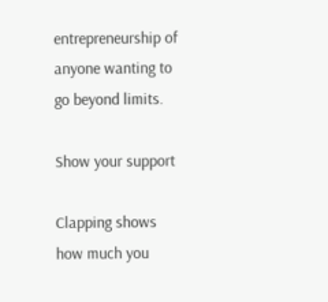entrepreneurship of anyone wanting to go beyond limits.

Show your support

Clapping shows how much you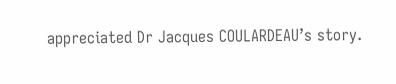appreciated Dr Jacques COULARDEAU’s story.